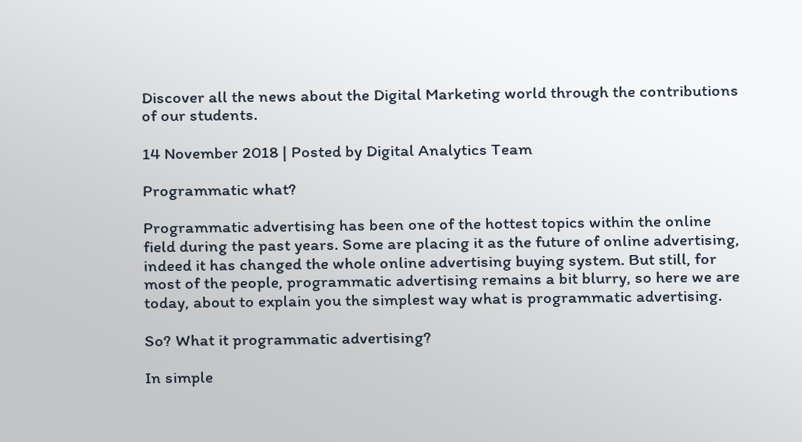Discover all the news about the Digital Marketing world through the contributions of our students.

14 November 2018 | Posted by Digital Analytics Team

Programmatic what?

Programmatic advertising has been one of the hottest topics within the online field during the past years. Some are placing it as the future of online advertising, indeed it has changed the whole online advertising buying system. But still, for most of the people, programmatic advertising remains a bit blurry, so here we are today, about to explain you the simplest way what is programmatic advertising.

So? What it programmatic advertising?

In simple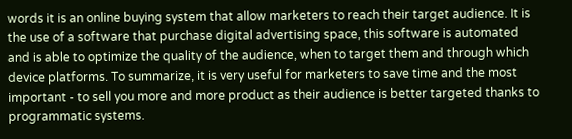words it is an online buying system that allow marketers to reach their target audience. It is the use of a software that purchase digital advertising space, this software is automated and is able to optimize the quality of the audience, when to target them and through which device platforms. To summarize, it is very useful for marketers to save time and the most important - to sell you more and more product as their audience is better targeted thanks to programmatic systems.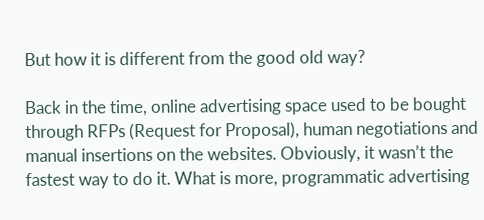But how it is different from the good old way?

Back in the time, online advertising space used to be bought through RFPs (Request for Proposal), human negotiations and manual insertions on the websites. Obviously, it wasn’t the fastest way to do it. What is more, programmatic advertising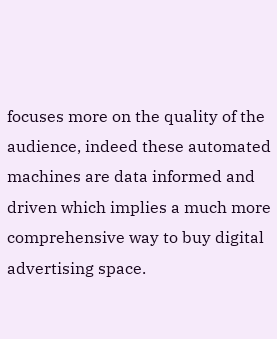focuses more on the quality of the audience, indeed these automated machines are data informed and driven which implies a much more comprehensive way to buy digital advertising space.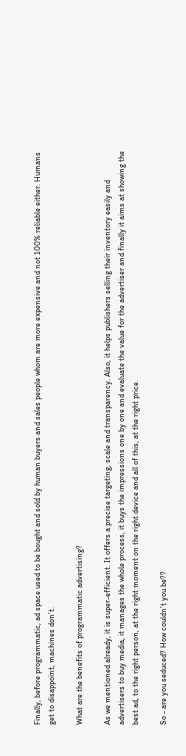Finally, before programmatic, ad space used to be bought and sold by human buyers and sales people whom are more expensive and not 100% reliable either. Humans get to disappoint, machines don’t.

What are the benefits of programmatic advertising?

As we mentioned already, it is super-efficient. It offers a precise targeting, scale and transparency. Also, it helps publishers selling their inventory easily and advertisers to buy media, it manages the whole process, it buys the impressions one by one and evaluate the value for the advertiser and finally it aims at showing the best ad, to the right person, at the right moment on the right device and all of this, at the right price.

So - are you seduced? How couldn’t you be??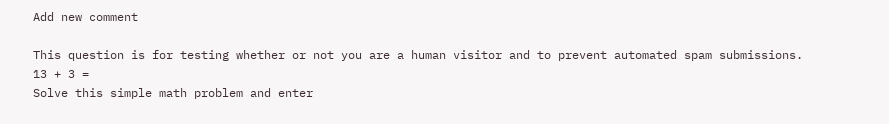Add new comment

This question is for testing whether or not you are a human visitor and to prevent automated spam submissions.
13 + 3 =
Solve this simple math problem and enter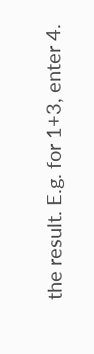the result. E.g. for 1+3, enter 4.